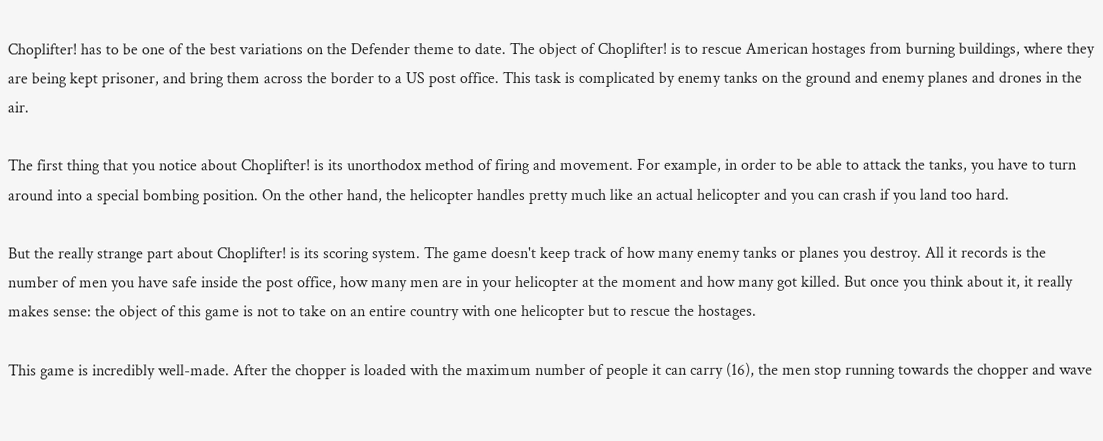Choplifter! has to be one of the best variations on the Defender theme to date. The object of Choplifter! is to rescue American hostages from burning buildings, where they are being kept prisoner, and bring them across the border to a US post office. This task is complicated by enemy tanks on the ground and enemy planes and drones in the air.

The first thing that you notice about Choplifter! is its unorthodox method of firing and movement. For example, in order to be able to attack the tanks, you have to turn around into a special bombing position. On the other hand, the helicopter handles pretty much like an actual helicopter and you can crash if you land too hard.

But the really strange part about Choplifter! is its scoring system. The game doesn't keep track of how many enemy tanks or planes you destroy. All it records is the number of men you have safe inside the post office, how many men are in your helicopter at the moment and how many got killed. But once you think about it, it really makes sense: the object of this game is not to take on an entire country with one helicopter but to rescue the hostages.

This game is incredibly well-made. After the chopper is loaded with the maximum number of people it can carry (16), the men stop running towards the chopper and wave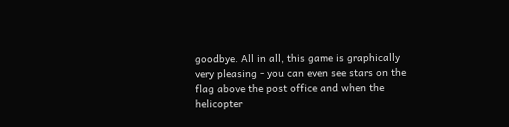goodbye. All in all, this game is graphically very pleasing - you can even see stars on the flag above the post office and when the helicopter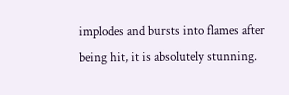implodes and bursts into flames after being hit, it is absolutely stunning.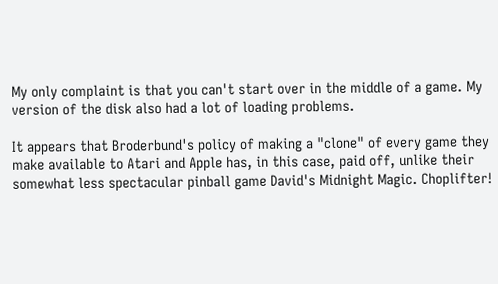My only complaint is that you can't start over in the middle of a game. My version of the disk also had a lot of loading problems.

It appears that Broderbund's policy of making a "clone" of every game they make available to Atari and Apple has, in this case, paid off, unlike their somewhat less spectacular pinball game David's Midnight Magic. Choplifter!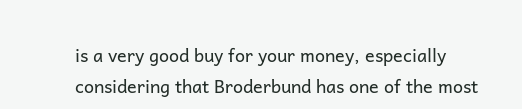is a very good buy for your money, especially considering that Broderbund has one of the most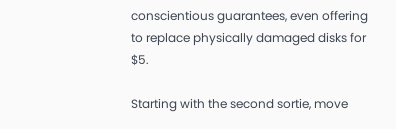conscientious guarantees, even offering to replace physically damaged disks for $5.

Starting with the second sortie, move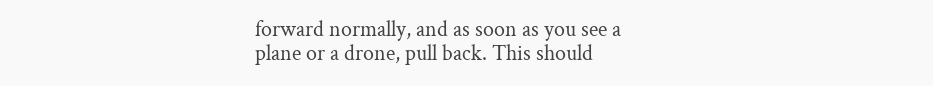forward normally, and as soon as you see a plane or a drone, pull back. This should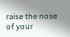raise the nose of your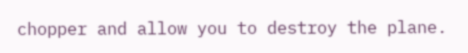chopper and allow you to destroy the plane.